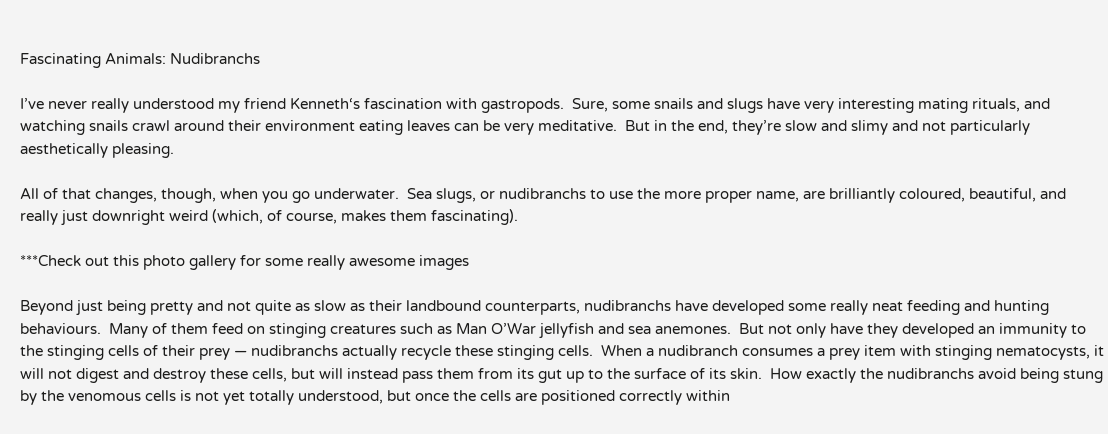Fascinating Animals: Nudibranchs

I’ve never really understood my friend Kenneth‘s fascination with gastropods.  Sure, some snails and slugs have very interesting mating rituals, and watching snails crawl around their environment eating leaves can be very meditative.  But in the end, they’re slow and slimy and not particularly aesthetically pleasing.

All of that changes, though, when you go underwater.  Sea slugs, or nudibranchs to use the more proper name, are brilliantly coloured, beautiful, and really just downright weird (which, of course, makes them fascinating).

***Check out this photo gallery for some really awesome images

Beyond just being pretty and not quite as slow as their landbound counterparts, nudibranchs have developed some really neat feeding and hunting behaviours.  Many of them feed on stinging creatures such as Man O’War jellyfish and sea anemones.  But not only have they developed an immunity to the stinging cells of their prey — nudibranchs actually recycle these stinging cells.  When a nudibranch consumes a prey item with stinging nematocysts, it will not digest and destroy these cells, but will instead pass them from its gut up to the surface of its skin.  How exactly the nudibranchs avoid being stung by the venomous cells is not yet totally understood, but once the cells are positioned correctly within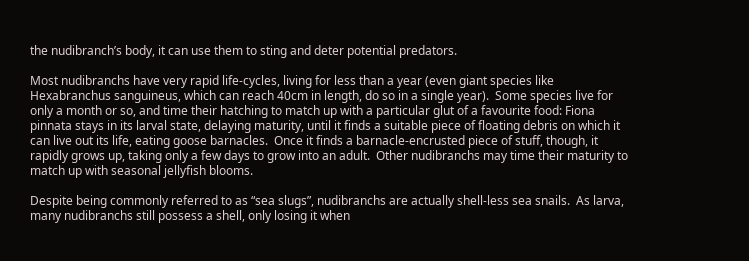the nudibranch’s body, it can use them to sting and deter potential predators.

Most nudibranchs have very rapid life-cycles, living for less than a year (even giant species like Hexabranchus sanguineus, which can reach 40cm in length, do so in a single year).  Some species live for only a month or so, and time their hatching to match up with a particular glut of a favourite food: Fiona pinnata stays in its larval state, delaying maturity, until it finds a suitable piece of floating debris on which it can live out its life, eating goose barnacles.  Once it finds a barnacle-encrusted piece of stuff, though, it rapidly grows up, taking only a few days to grow into an adult.  Other nudibranchs may time their maturity to match up with seasonal jellyfish blooms.

Despite being commonly referred to as “sea slugs”, nudibranchs are actually shell-less sea snails.  As larva, many nudibranchs still possess a shell, only losing it when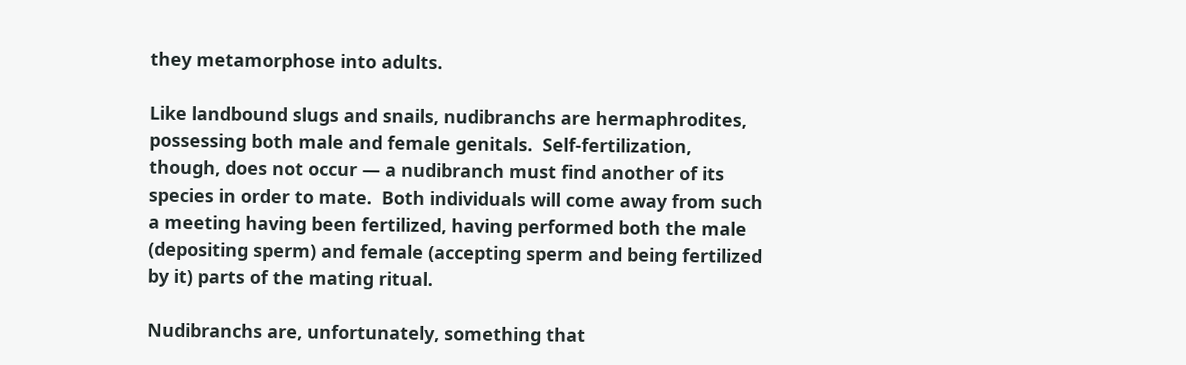they metamorphose into adults.

Like landbound slugs and snails, nudibranchs are hermaphrodites, possessing both male and female genitals.  Self-fertilization, though, does not occur — a nudibranch must find another of its species in order to mate.  Both individuals will come away from such a meeting having been fertilized, having performed both the male (depositing sperm) and female (accepting sperm and being fertilized by it) parts of the mating ritual.

Nudibranchs are, unfortunately, something that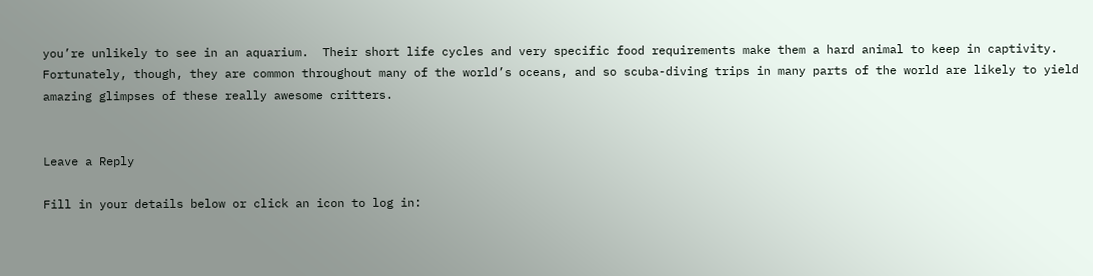you’re unlikely to see in an aquarium.  Their short life cycles and very specific food requirements make them a hard animal to keep in captivity.  Fortunately, though, they are common throughout many of the world’s oceans, and so scuba-diving trips in many parts of the world are likely to yield amazing glimpses of these really awesome critters.


Leave a Reply

Fill in your details below or click an icon to log in: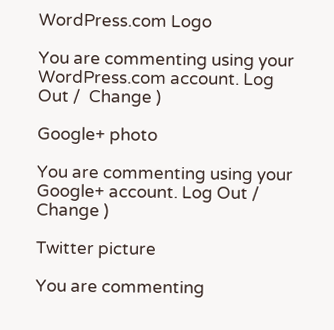WordPress.com Logo

You are commenting using your WordPress.com account. Log Out /  Change )

Google+ photo

You are commenting using your Google+ account. Log Out /  Change )

Twitter picture

You are commenting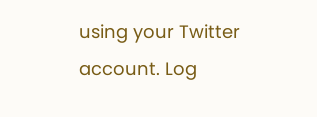using your Twitter account. Log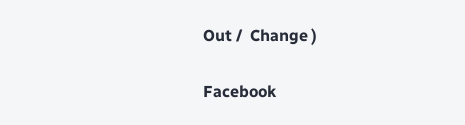Out /  Change )

Facebook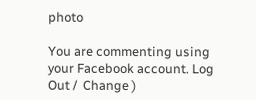photo

You are commenting using your Facebook account. Log Out /  Change )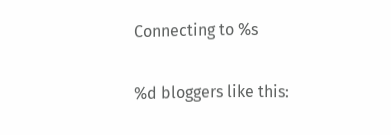Connecting to %s

%d bloggers like this: